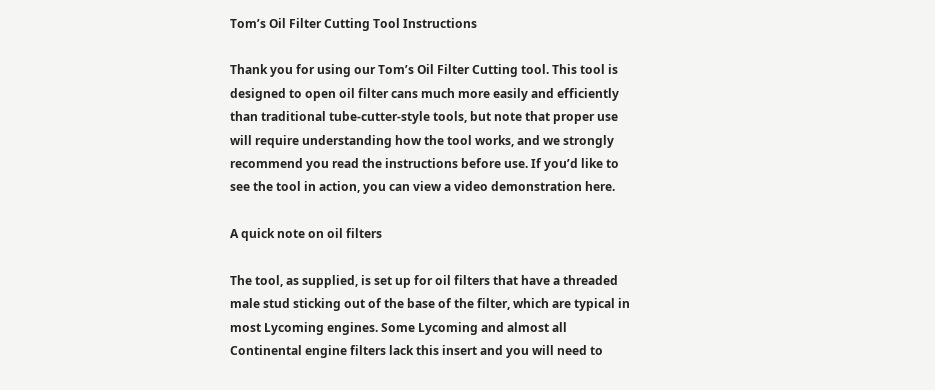Tom’s Oil Filter Cutting Tool Instructions

Thank you for using our Tom’s Oil Filter Cutting tool. This tool is designed to open oil filter cans much more easily and efficiently than traditional tube-cutter-style tools, but note that proper use will require understanding how the tool works, and we strongly recommend you read the instructions before use. If you’d like to see the tool in action, you can view a video demonstration here.

A quick note on oil filters

The tool, as supplied, is set up for oil filters that have a threaded male stud sticking out of the base of the filter, which are typical in most Lycoming engines. Some Lycoming and almost all Continental engine filters lack this insert and you will need to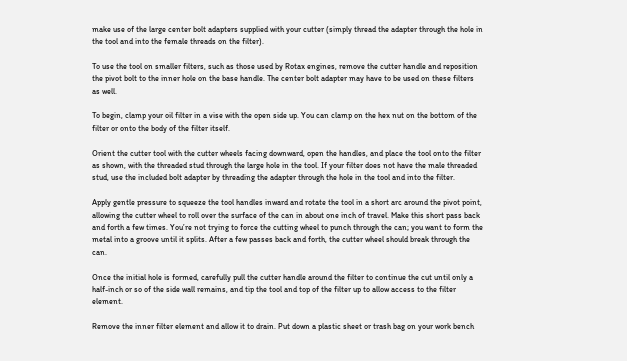make use of the large center bolt adapters supplied with your cutter (simply thread the adapter through the hole in the tool and into the female threads on the filter).

To use the tool on smaller filters, such as those used by Rotax engines, remove the cutter handle and reposition the pivot bolt to the inner hole on the base handle. The center bolt adapter may have to be used on these filters as well.

To begin, clamp your oil filter in a vise with the open side up. You can clamp on the hex nut on the bottom of the filter or onto the body of the filter itself.

Orient the cutter tool with the cutter wheels facing downward, open the handles, and place the tool onto the filter as shown, with the threaded stud through the large hole in the tool. If your filter does not have the male threaded stud, use the included bolt adapter by threading the adapter through the hole in the tool and into the filter.

Apply gentle pressure to squeeze the tool handles inward and rotate the tool in a short arc around the pivot point, allowing the cutter wheel to roll over the surface of the can in about one inch of travel. Make this short pass back and forth a few times. You’re not trying to force the cutting wheel to punch through the can; you want to form the metal into a groove until it splits. After a few passes back and forth, the cutter wheel should break through the can.

Once the initial hole is formed, carefully pull the cutter handle around the filter to continue the cut until only a half-inch or so of the side wall remains, and tip the tool and top of the filter up to allow access to the filter element.

Remove the inner filter element and allow it to drain. Put down a plastic sheet or trash bag on your work bench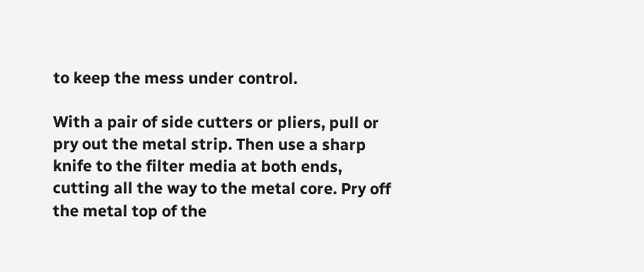to keep the mess under control.

With a pair of side cutters or pliers, pull or pry out the metal strip. Then use a sharp knife to the filter media at both ends, cutting all the way to the metal core. Pry off the metal top of the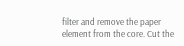filter and remove the paper element from the core. Cut the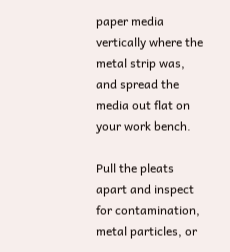paper media vertically where the metal strip was, and spread the media out flat on your work bench.

Pull the pleats apart and inspect for contamination, metal particles, or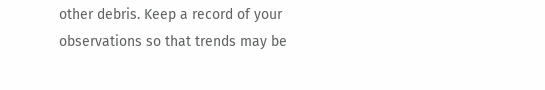other debris. Keep a record of your observations so that trends may be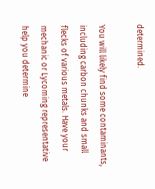determined.

You will likely find some contaminants, including carbon chunks and small flecks of various metals. Have your mechanic or Lycoming representative help you determine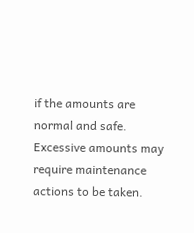if the amounts are normal and safe. Excessive amounts may require maintenance actions to be taken.